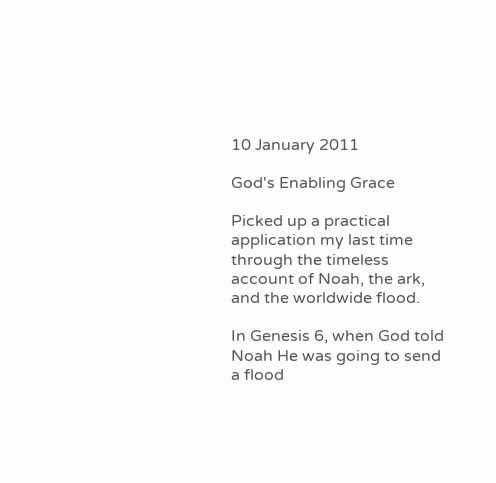10 January 2011

God's Enabling Grace

Picked up a practical application my last time through the timeless account of Noah, the ark, and the worldwide flood.

In Genesis 6, when God told Noah He was going to send a flood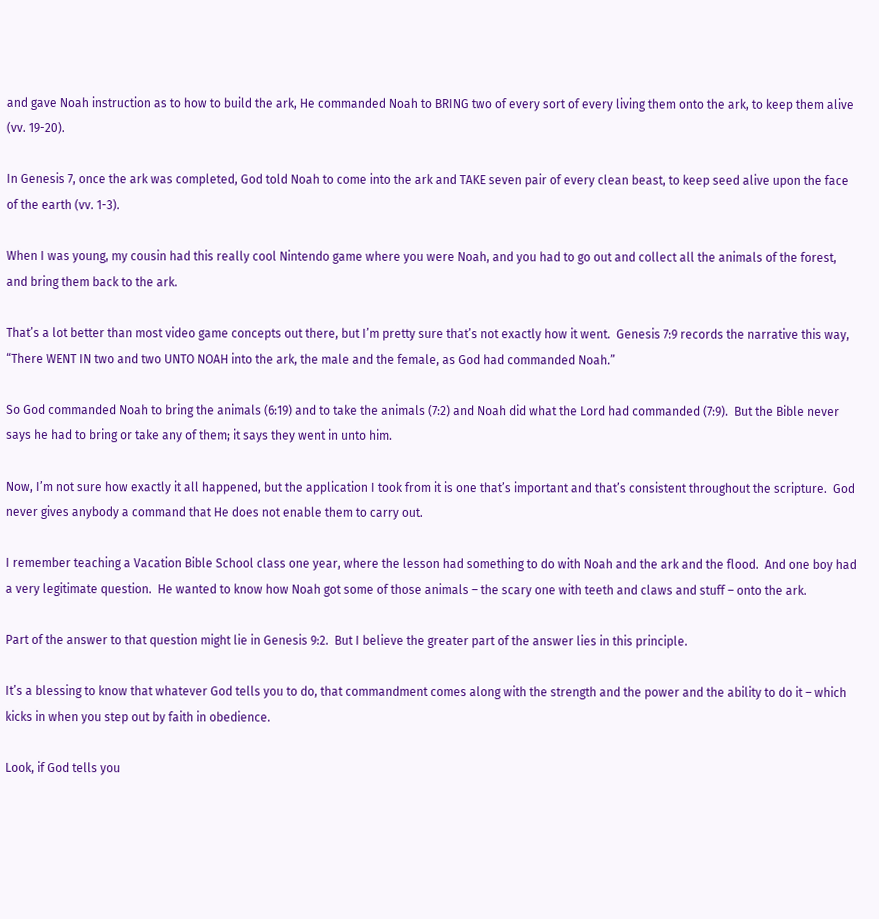and gave Noah instruction as to how to build the ark, He commanded Noah to BRING two of every sort of every living them onto the ark, to keep them alive (vv. 19-20).

In Genesis 7, once the ark was completed, God told Noah to come into the ark and TAKE seven pair of every clean beast, to keep seed alive upon the face of the earth (vv. 1-3).

When I was young, my cousin had this really cool Nintendo game where you were Noah, and you had to go out and collect all the animals of the forest, and bring them back to the ark.

That’s a lot better than most video game concepts out there, but I’m pretty sure that’s not exactly how it went.  Genesis 7:9 records the narrative this way, “There WENT IN two and two UNTO NOAH into the ark, the male and the female, as God had commanded Noah.”

So God commanded Noah to bring the animals (6:19) and to take the animals (7:2) and Noah did what the Lord had commanded (7:9).  But the Bible never says he had to bring or take any of them; it says they went in unto him.

Now, I’m not sure how exactly it all happened, but the application I took from it is one that’s important and that’s consistent throughout the scripture.  God never gives anybody a command that He does not enable them to carry out.

I remember teaching a Vacation Bible School class one year, where the lesson had something to do with Noah and the ark and the flood.  And one boy had a very legitimate question.  He wanted to know how Noah got some of those animals – the scary one with teeth and claws and stuff – onto the ark.

Part of the answer to that question might lie in Genesis 9:2.  But I believe the greater part of the answer lies in this principle.

It’s a blessing to know that whatever God tells you to do, that commandment comes along with the strength and the power and the ability to do it – which kicks in when you step out by faith in obedience.

Look, if God tells you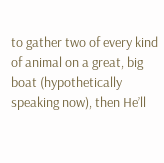to gather two of every kind of animal on a great, big boat (hypothetically speaking now), then He’ll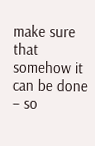make sure that somehow it can be done – so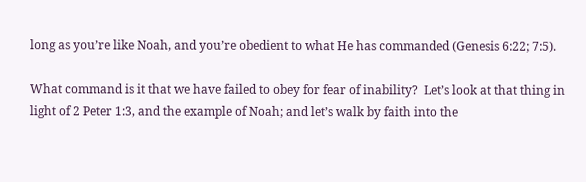long as you’re like Noah, and you’re obedient to what He has commanded (Genesis 6:22; 7:5).

What command is it that we have failed to obey for fear of inability?  Let’s look at that thing in light of 2 Peter 1:3, and the example of Noah; and let’s walk by faith into the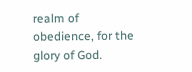realm of obedience, for the glory of God.